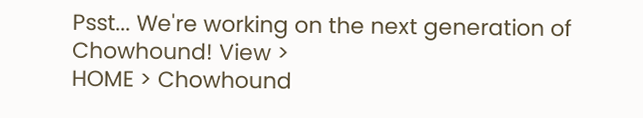Psst... We're working on the next generation of Chowhound! View >
HOME > Chowhound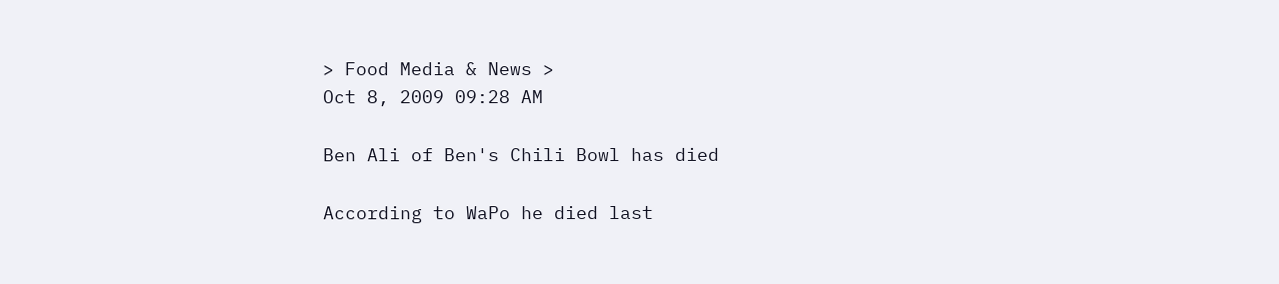> Food Media & News >
Oct 8, 2009 09:28 AM

Ben Ali of Ben's Chili Bowl has died

According to WaPo he died last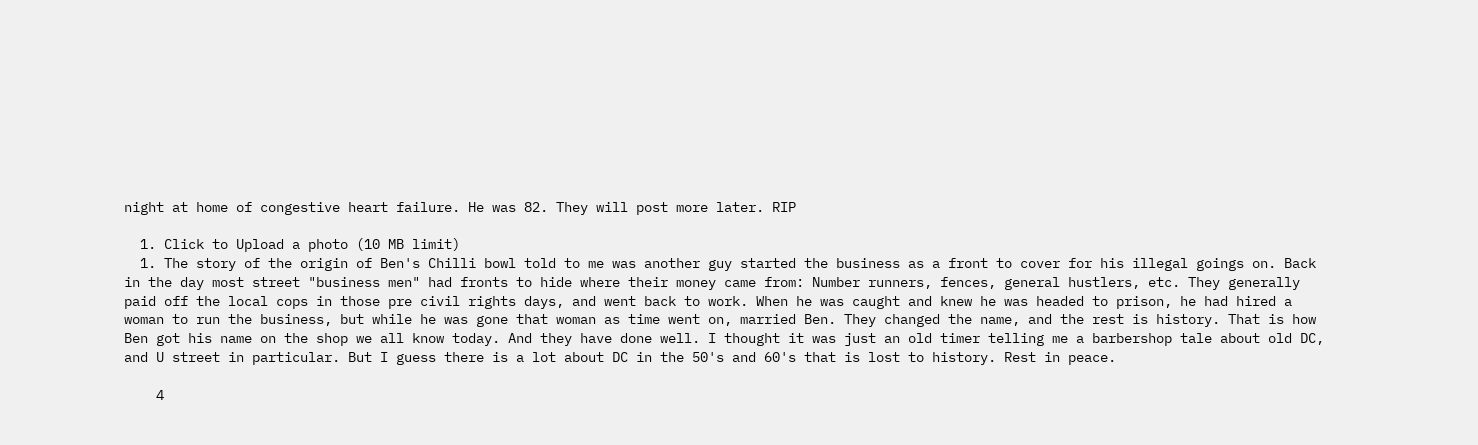night at home of congestive heart failure. He was 82. They will post more later. RIP

  1. Click to Upload a photo (10 MB limit)
  1. The story of the origin of Ben's Chilli bowl told to me was another guy started the business as a front to cover for his illegal goings on. Back in the day most street "business men" had fronts to hide where their money came from: Number runners, fences, general hustlers, etc. They generally paid off the local cops in those pre civil rights days, and went back to work. When he was caught and knew he was headed to prison, he had hired a woman to run the business, but while he was gone that woman as time went on, married Ben. They changed the name, and the rest is history. That is how Ben got his name on the shop we all know today. And they have done well. I thought it was just an old timer telling me a barbershop tale about old DC, and U street in particular. But I guess there is a lot about DC in the 50's and 60's that is lost to history. Rest in peace.

    4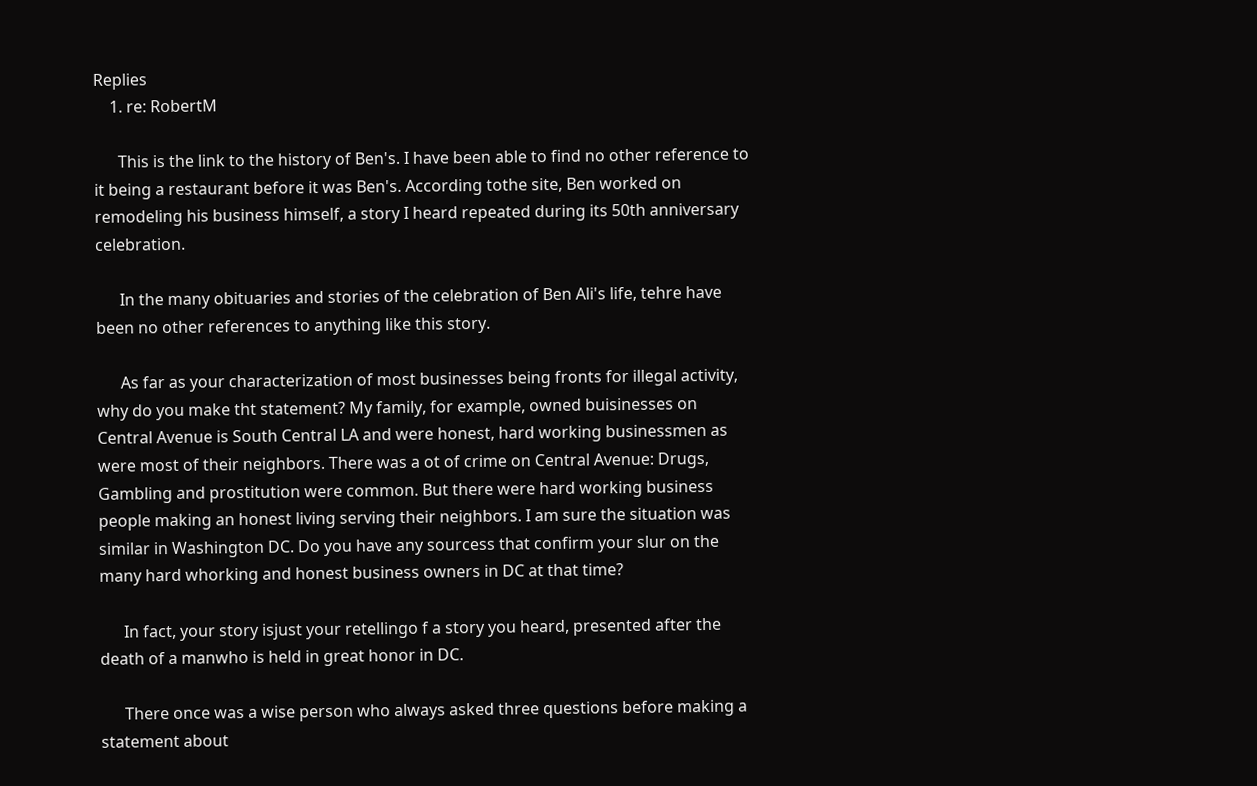Replies
    1. re: RobertM

      This is the link to the history of Ben's. I have been able to find no other reference to it being a restaurant before it was Ben's. According tothe site, Ben worked on remodeling his business himself, a story I heard repeated during its 50th anniversary celebration.

      In the many obituaries and stories of the celebration of Ben Ali's life, tehre have been no other references to anything like this story.

      As far as your characterization of most businesses being fronts for illegal activity, why do you make tht statement? My family, for example, owned buisinesses on Central Avenue is South Central LA and were honest, hard working businessmen as were most of their neighbors. There was a ot of crime on Central Avenue: Drugs, Gambling and prostitution were common. But there were hard working business people making an honest living serving their neighbors. I am sure the situation was similar in Washington DC. Do you have any sourcess that confirm your slur on the many hard whorking and honest business owners in DC at that time?

      In fact, your story isjust your retellingo f a story you heard, presented after the death of a manwho is held in great honor in DC.

      There once was a wise person who always asked three questions before making a statement about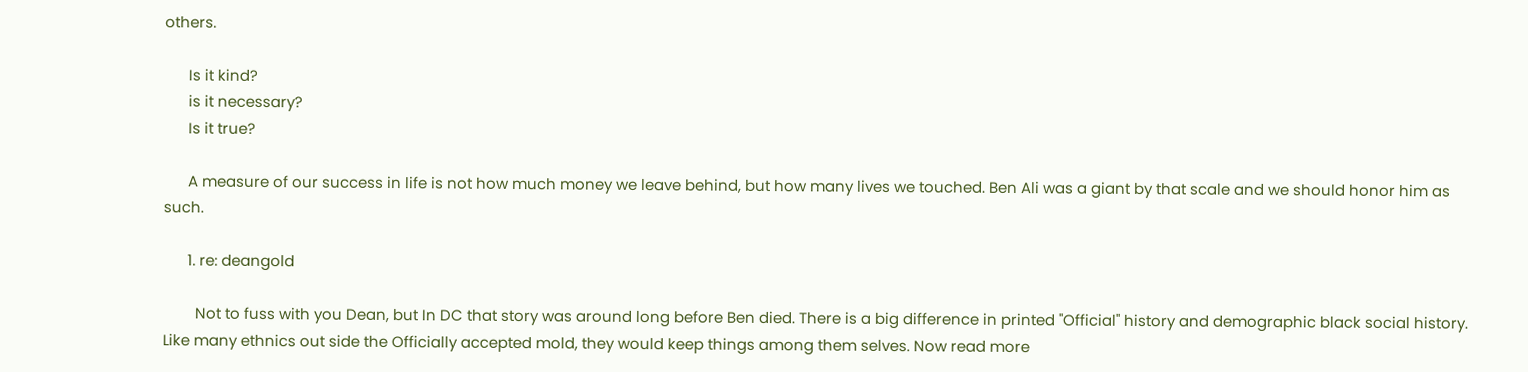others.

      Is it kind?
      is it necessary?
      Is it true?

      A measure of our success in life is not how much money we leave behind, but how many lives we touched. Ben Ali was a giant by that scale and we should honor him as such.

      1. re: deangold

        Not to fuss with you Dean, but In DC that story was around long before Ben died. There is a big difference in printed "Official" history and demographic black social history. Like many ethnics out side the Officially accepted mold, they would keep things among them selves. Now read more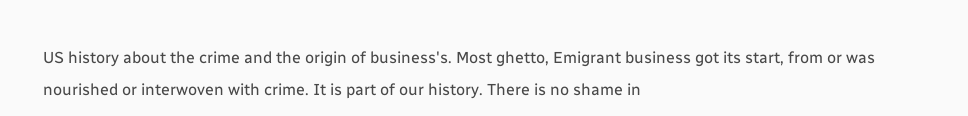US history about the crime and the origin of business's. Most ghetto, Emigrant business got its start, from or was nourished or interwoven with crime. It is part of our history. There is no shame in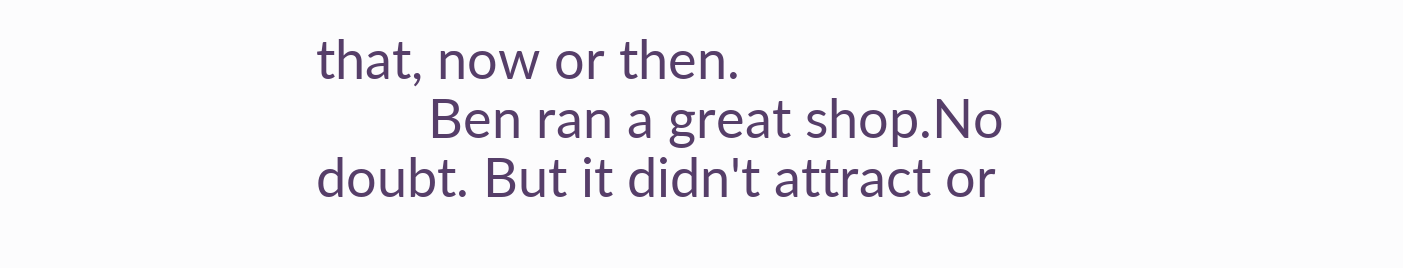that, now or then.
        Ben ran a great shop.No doubt. But it didn't attract or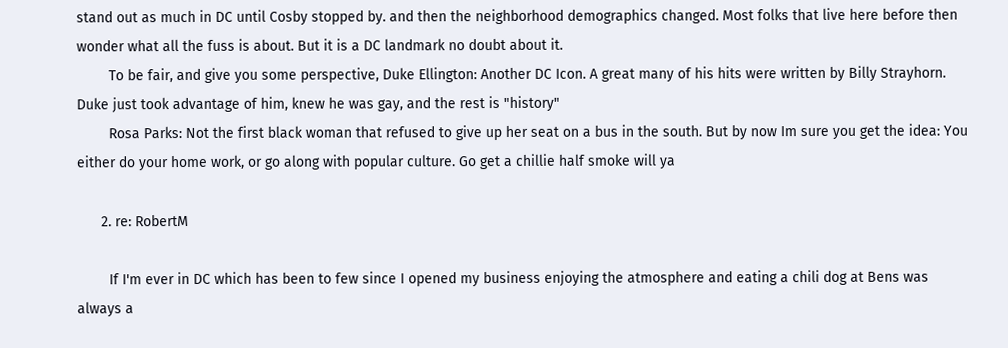stand out as much in DC until Cosby stopped by. and then the neighborhood demographics changed. Most folks that live here before then wonder what all the fuss is about. But it is a DC landmark no doubt about it.
        To be fair, and give you some perspective, Duke Ellington: Another DC Icon. A great many of his hits were written by Billy Strayhorn. Duke just took advantage of him, knew he was gay, and the rest is "history"
        Rosa Parks: Not the first black woman that refused to give up her seat on a bus in the south. But by now Im sure you get the idea: You either do your home work, or go along with popular culture. Go get a chillie half smoke will ya

      2. re: RobertM

        If I'm ever in DC which has been to few since I opened my business enjoying the atmosphere and eating a chili dog at Bens was always a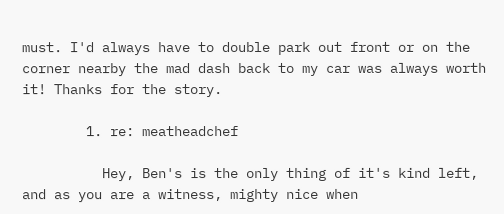must. I'd always have to double park out front or on the corner nearby the mad dash back to my car was always worth it! Thanks for the story.

        1. re: meatheadchef

          Hey, Ben's is the only thing of it's kind left, and as you are a witness, mighty nice when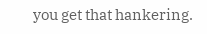you get that hankering.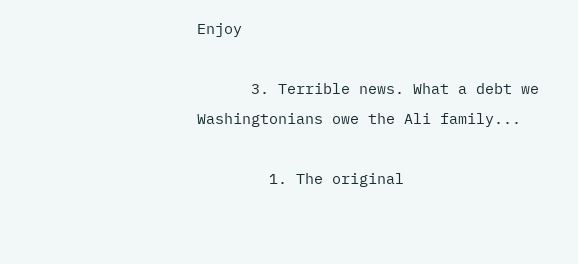Enjoy

      3. Terrible news. What a debt we Washingtonians owe the Ali family...

        1. The original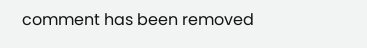comment has been removed